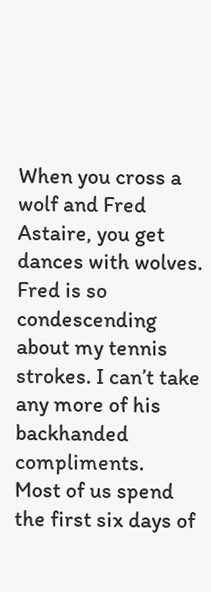When you cross a wolf and Fred Astaire, you get dances with wolves.
Fred is so condescending about my tennis strokes. I can’t take any more of his backhanded compliments.
Most of us spend the first six days of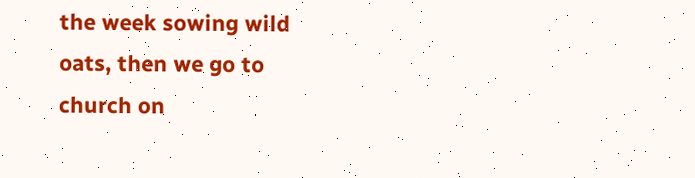the week sowing wild oats, then we go to church on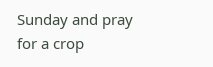Sunday and pray for a crop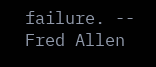failure. -- Fred Allen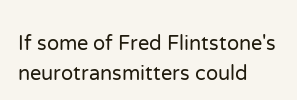If some of Fred Flintstone's neurotransmitters could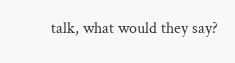talk, what would they say?